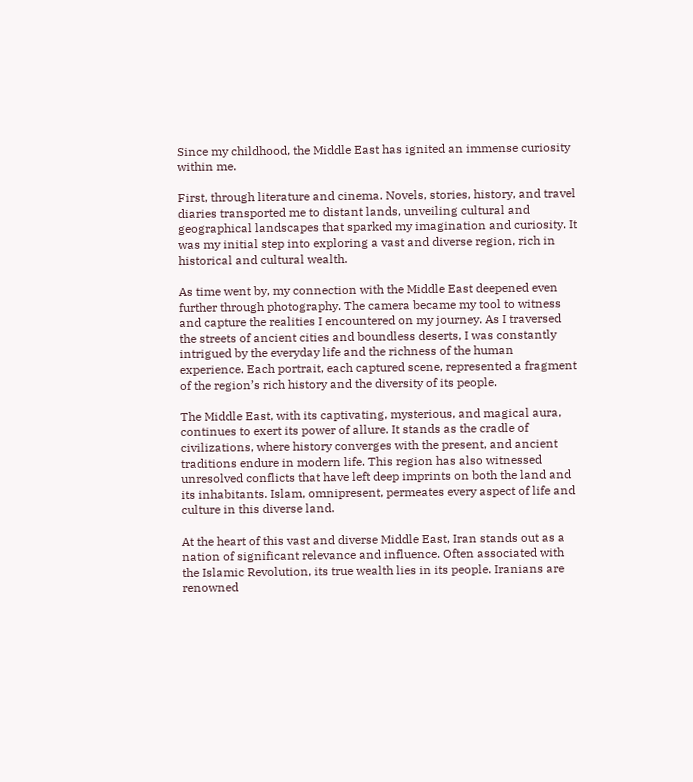Since my childhood, the Middle East has ignited an immense curiosity within me.

First, through literature and cinema. Novels, stories, history, and travel diaries transported me to distant lands, unveiling cultural and geographical landscapes that sparked my imagination and curiosity. It was my initial step into exploring a vast and diverse region, rich in historical and cultural wealth.

As time went by, my connection with the Middle East deepened even further through photography. The camera became my tool to witness and capture the realities I encountered on my journey. As I traversed the streets of ancient cities and boundless deserts, I was constantly intrigued by the everyday life and the richness of the human experience. Each portrait, each captured scene, represented a fragment of the region’s rich history and the diversity of its people.

The Middle East, with its captivating, mysterious, and magical aura, continues to exert its power of allure. It stands as the cradle of civilizations, where history converges with the present, and ancient traditions endure in modern life. This region has also witnessed unresolved conflicts that have left deep imprints on both the land and its inhabitants. Islam, omnipresent, permeates every aspect of life and culture in this diverse land.

At the heart of this vast and diverse Middle East, Iran stands out as a nation of significant relevance and influence. Often associated with the Islamic Revolution, its true wealth lies in its people. Iranians are renowned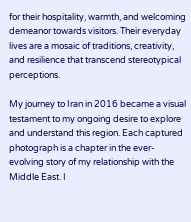for their hospitality, warmth, and welcoming demeanor towards visitors. Their everyday lives are a mosaic of traditions, creativity, and resilience that transcend stereotypical perceptions.

My journey to Iran in 2016 became a visual testament to my ongoing desire to explore and understand this region. Each captured photograph is a chapter in the ever-evolving story of my relationship with the Middle East. I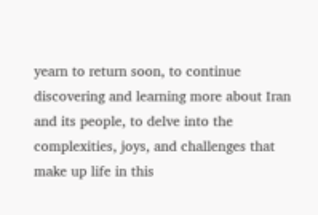yearn to return soon, to continue discovering and learning more about Iran and its people, to delve into the complexities, joys, and challenges that make up life in this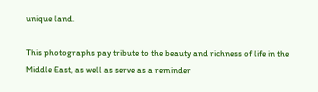unique land.

This photographs pay tribute to the beauty and richness of life in the Middle East, as well as serve as a reminder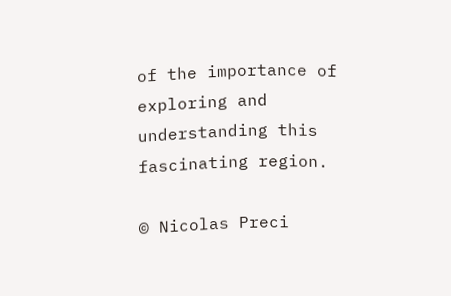of the importance of exploring and understanding this fascinating region.

© Nicolas Preci